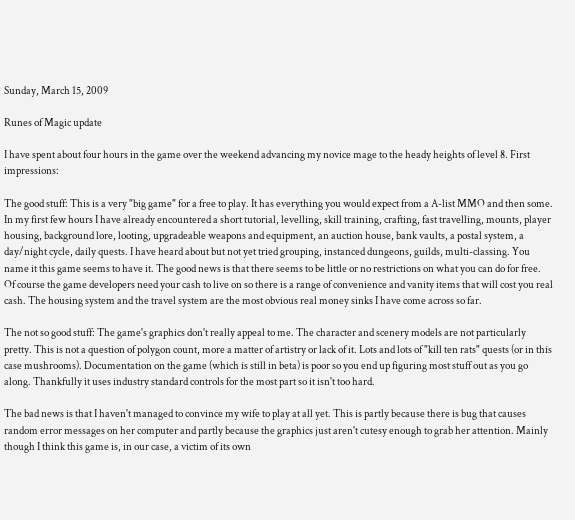Sunday, March 15, 2009

Runes of Magic update

I have spent about four hours in the game over the weekend advancing my novice mage to the heady heights of level 8. First impressions:

The good stuff: This is a very "big game" for a free to play. It has everything you would expect from a A-list MMO and then some. In my first few hours I have already encountered a short tutorial, levelling, skill training, crafting, fast travelling, mounts, player housing, background lore, looting, upgradeable weapons and equipment, an auction house, bank vaults, a postal system, a day/night cycle, daily quests. I have heard about but not yet tried grouping, instanced dungeons, guilds, multi-classing. You name it this game seems to have it. The good news is that there seems to be little or no restrictions on what you can do for free. Of course the game developers need your cash to live on so there is a range of convenience and vanity items that will cost you real cash. The housing system and the travel system are the most obvious real money sinks I have come across so far.

The not so good stuff: The game's graphics don't really appeal to me. The character and scenery models are not particularly pretty. This is not a question of polygon count, more a matter of artistry or lack of it. Lots and lots of "kill ten rats" quests (or in this case mushrooms). Documentation on the game (which is still in beta) is poor so you end up figuring most stuff out as you go along. Thankfully it uses industry standard controls for the most part so it isn't too hard.

The bad news is that I haven't managed to convince my wife to play at all yet. This is partly because there is bug that causes random error messages on her computer and partly because the graphics just aren't cutesy enough to grab her attention. Mainly though I think this game is, in our case, a victim of its own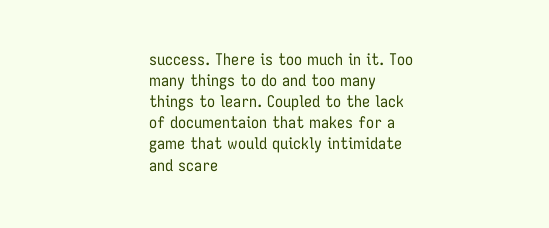success. There is too much in it. Too many things to do and too many things to learn. Coupled to the lack of documentaion that makes for a game that would quickly intimidate and scare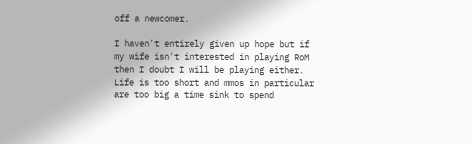off a newcomer.

I haven't entirely given up hope but if my wife isn't interested in playing RoM then I doubt I will be playing either. Life is too short and mmos in particular are too big a time sink to spend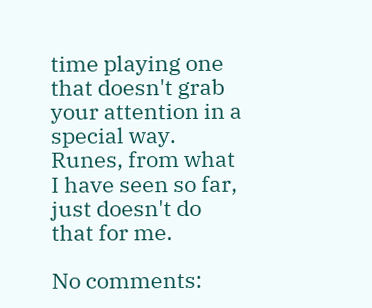time playing one that doesn't grab your attention in a special way. Runes, from what I have seen so far, just doesn't do that for me.

No comments: